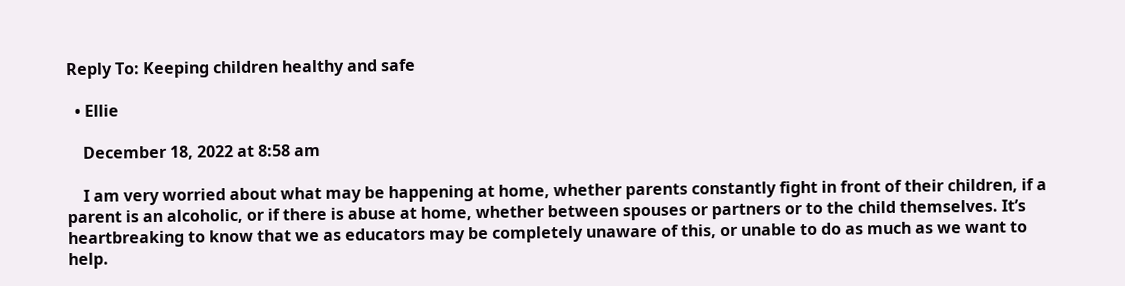Reply To: Keeping children healthy and safe

  • Ellie

    December 18, 2022 at 8:58 am

    I am very worried about what may be happening at home, whether parents constantly fight in front of their children, if a parent is an alcoholic, or if there is abuse at home, whether between spouses or partners or to the child themselves. It’s heartbreaking to know that we as educators may be completely unaware of this, or unable to do as much as we want to help.